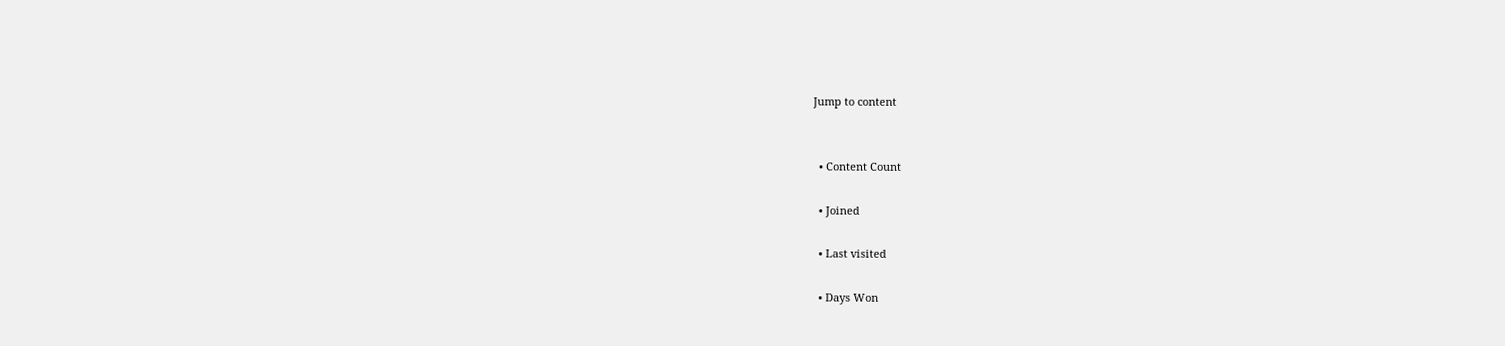Jump to content


  • Content Count

  • Joined

  • Last visited

  • Days Won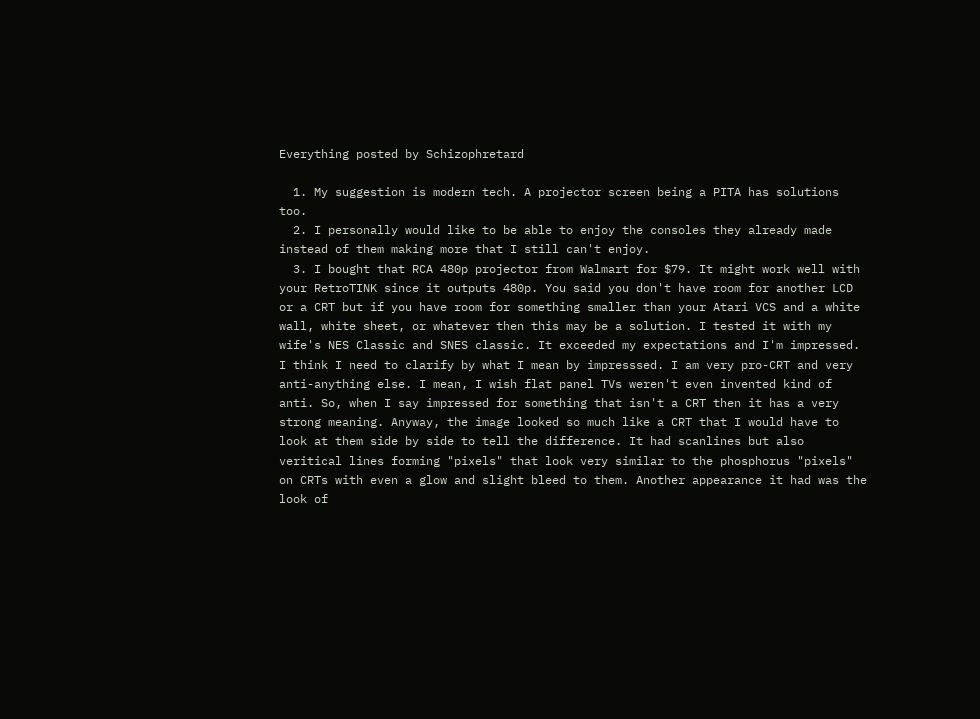Everything posted by Schizophretard

  1. My suggestion is modern tech. A projector screen being a PITA has solutions too.
  2. I personally would like to be able to enjoy the consoles they already made instead of them making more that I still can't enjoy.
  3. I bought that RCA 480p projector from Walmart for $79. It might work well with your RetroTINK since it outputs 480p. You said you don't have room for another LCD or a CRT but if you have room for something smaller than your Atari VCS and a white wall, white sheet, or whatever then this may be a solution. I tested it with my wife's NES Classic and SNES classic. It exceeded my expectations and I'm impressed. I think I need to clarify by what I mean by impresssed. I am very pro-CRT and very anti-anything else. I mean, I wish flat panel TVs weren't even invented kind of anti. So, when I say impressed for something that isn't a CRT then it has a very strong meaning. Anyway, the image looked so much like a CRT that I would have to look at them side by side to tell the difference. It had scanlines but also veritical lines forming "pixels" that look very similar to the phosphorus "pixels" on CRTs with even a glow and slight bleed to them. Another appearance it had was the look of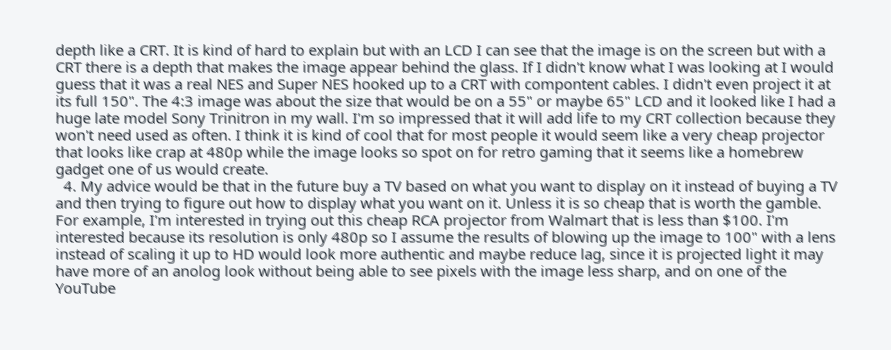depth like a CRT. It is kind of hard to explain but with an LCD I can see that the image is on the screen but with a CRT there is a depth that makes the image appear behind the glass. If I didn't know what I was looking at I would guess that it was a real NES and Super NES hooked up to a CRT with compontent cables. I didn't even project it at its full 150". The 4:3 image was about the size that would be on a 55" or maybe 65" LCD and it looked like I had a huge late model Sony Trinitron in my wall. I'm so impressed that it will add life to my CRT collection because they won't need used as often. I think it is kind of cool that for most people it would seem like a very cheap projector that looks like crap at 480p while the image looks so spot on for retro gaming that it seems like a homebrew gadget one of us would create.
  4. My advice would be that in the future buy a TV based on what you want to display on it instead of buying a TV and then trying to figure out how to display what you want on it. Unless it is so cheap that is worth the gamble. For example, I'm interested in trying out this cheap RCA projector from Walmart that is less than $100. I'm interested because its resolution is only 480p so I assume the results of blowing up the image to 100" with a lens instead of scaling it up to HD would look more authentic and maybe reduce lag, since it is projected light it may have more of an anolog look without being able to see pixels with the image less sharp, and on one of the YouTube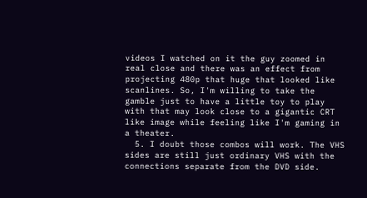videos I watched on it the guy zoomed in real close and there was an effect from projecting 480p that huge that looked like scanlines. So, I'm willing to take the gamble just to have a little toy to play with that may look close to a gigantic CRT like image while feeling like I'm gaming in a theater.
  5. I doubt those combos will work. The VHS sides are still just ordinary VHS with the connections separate from the DVD side.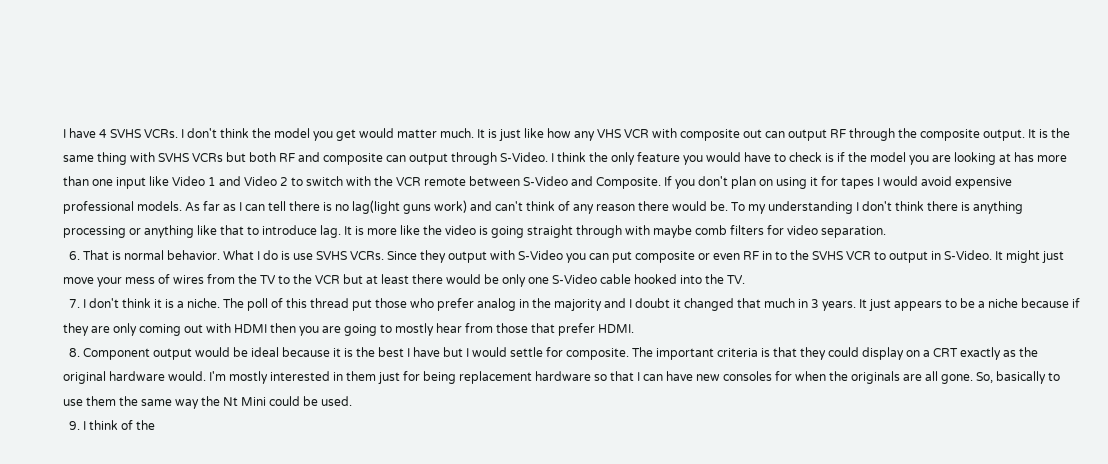I have 4 SVHS VCRs. I don't think the model you get would matter much. It is just like how any VHS VCR with composite out can output RF through the composite output. It is the same thing with SVHS VCRs but both RF and composite can output through S-Video. I think the only feature you would have to check is if the model you are looking at has more than one input like Video 1 and Video 2 to switch with the VCR remote between S-Video and Composite. If you don't plan on using it for tapes I would avoid expensive professional models. As far as I can tell there is no lag(light guns work) and can't think of any reason there would be. To my understanding I don't think there is anything processing or anything like that to introduce lag. It is more like the video is going straight through with maybe comb filters for video separation.
  6. That is normal behavior. What I do is use SVHS VCRs. Since they output with S-Video you can put composite or even RF in to the SVHS VCR to output in S-Video. It might just move your mess of wires from the TV to the VCR but at least there would be only one S-Video cable hooked into the TV.
  7. I don't think it is a niche. The poll of this thread put those who prefer analog in the majority and I doubt it changed that much in 3 years. It just appears to be a niche because if they are only coming out with HDMI then you are going to mostly hear from those that prefer HDMI.
  8. Component output would be ideal because it is the best I have but I would settle for composite. The important criteria is that they could display on a CRT exactly as the original hardware would. I'm mostly interested in them just for being replacement hardware so that I can have new consoles for when the originals are all gone. So, basically to use them the same way the Nt Mini could be used.
  9. I think of the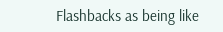Flashbacks as being like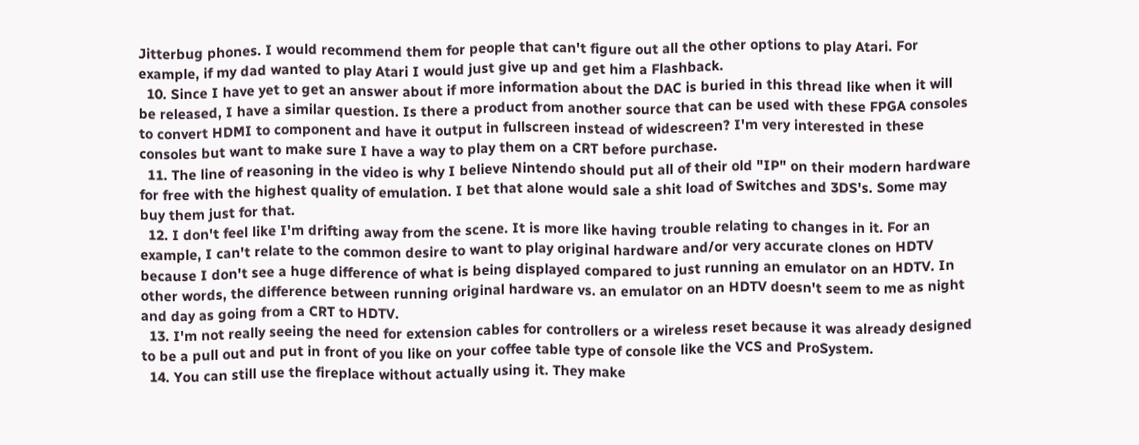Jitterbug phones. I would recommend them for people that can't figure out all the other options to play Atari. For example, if my dad wanted to play Atari I would just give up and get him a Flashback.
  10. Since I have yet to get an answer about if more information about the DAC is buried in this thread like when it will be released, I have a similar question. Is there a product from another source that can be used with these FPGA consoles to convert HDMI to component and have it output in fullscreen instead of widescreen? I'm very interested in these consoles but want to make sure I have a way to play them on a CRT before purchase.
  11. The line of reasoning in the video is why I believe Nintendo should put all of their old "IP" on their modern hardware for free with the highest quality of emulation. I bet that alone would sale a shit load of Switches and 3DS's. Some may buy them just for that.
  12. I don't feel like I'm drifting away from the scene. It is more like having trouble relating to changes in it. For an example, I can't relate to the common desire to want to play original hardware and/or very accurate clones on HDTV because I don't see a huge difference of what is being displayed compared to just running an emulator on an HDTV. In other words, the difference between running original hardware vs. an emulator on an HDTV doesn't seem to me as night and day as going from a CRT to HDTV.
  13. I'm not really seeing the need for extension cables for controllers or a wireless reset because it was already designed to be a pull out and put in front of you like on your coffee table type of console like the VCS and ProSystem.
  14. You can still use the fireplace without actually using it. They make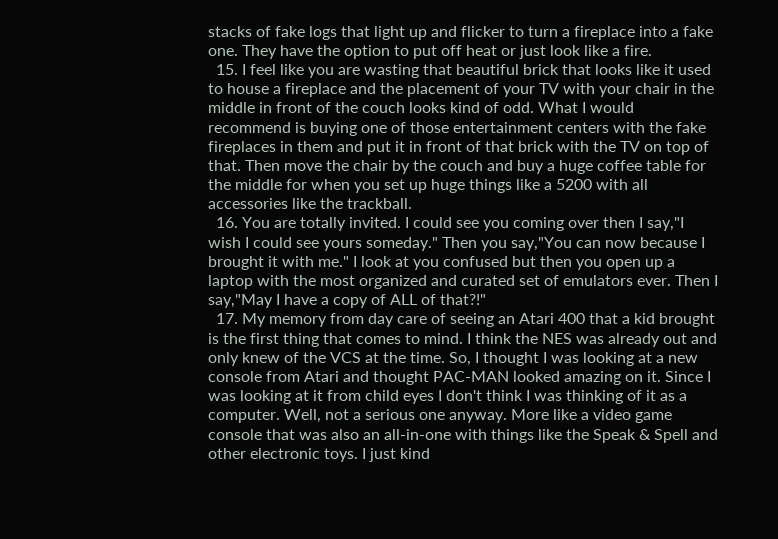stacks of fake logs that light up and flicker to turn a fireplace into a fake one. They have the option to put off heat or just look like a fire.
  15. I feel like you are wasting that beautiful brick that looks like it used to house a fireplace and the placement of your TV with your chair in the middle in front of the couch looks kind of odd. What I would recommend is buying one of those entertainment centers with the fake fireplaces in them and put it in front of that brick with the TV on top of that. Then move the chair by the couch and buy a huge coffee table for the middle for when you set up huge things like a 5200 with all accessories like the trackball.
  16. You are totally invited. I could see you coming over then I say,"I wish I could see yours someday." Then you say,"You can now because I brought it with me." I look at you confused but then you open up a laptop with the most organized and curated set of emulators ever. Then I say,"May I have a copy of ALL of that?!"
  17. My memory from day care of seeing an Atari 400 that a kid brought is the first thing that comes to mind. I think the NES was already out and only knew of the VCS at the time. So, I thought I was looking at a new console from Atari and thought PAC-MAN looked amazing on it. Since I was looking at it from child eyes I don't think I was thinking of it as a computer. Well, not a serious one anyway. More like a video game console that was also an all-in-one with things like the Speak & Spell and other electronic toys. I just kind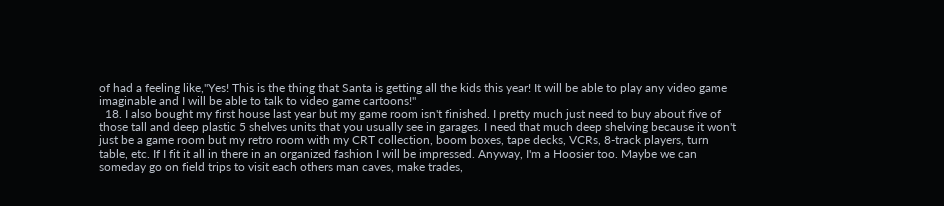of had a feeling like,"Yes! This is the thing that Santa is getting all the kids this year! It will be able to play any video game imaginable and I will be able to talk to video game cartoons!"
  18. I also bought my first house last year but my game room isn't finished. I pretty much just need to buy about five of those tall and deep plastic 5 shelves units that you usually see in garages. I need that much deep shelving because it won't just be a game room but my retro room with my CRT collection, boom boxes, tape decks, VCRs, 8-track players, turn table, etc. If I fit it all in there in an organized fashion I will be impressed. Anyway, I'm a Hoosier too. Maybe we can someday go on field trips to visit each others man caves, make trades,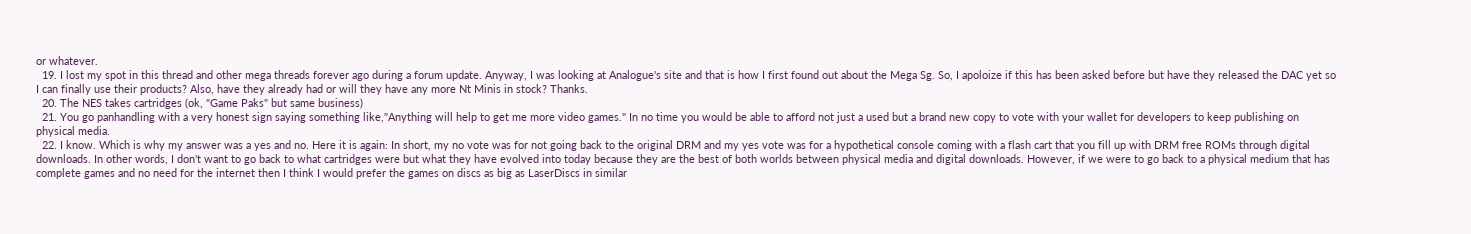or whatever.
  19. I lost my spot in this thread and other mega threads forever ago during a forum update. Anyway, I was looking at Analogue's site and that is how I first found out about the Mega Sg. So, I apoloize if this has been asked before but have they released the DAC yet so I can finally use their products? Also, have they already had or will they have any more Nt Minis in stock? Thanks.
  20. The NES takes cartridges (ok, "Game Paks" but same business)
  21. You go panhandling with a very honest sign saying something like,"Anything will help to get me more video games." In no time you would be able to afford not just a used but a brand new copy to vote with your wallet for developers to keep publishing on physical media.
  22. I know. Which is why my answer was a yes and no. Here it is again: In short, my no vote was for not going back to the original DRM and my yes vote was for a hypothetical console coming with a flash cart that you fill up with DRM free ROMs through digital downloads. In other words, I don't want to go back to what cartridges were but what they have evolved into today because they are the best of both worlds between physical media and digital downloads. However, if we were to go back to a physical medium that has complete games and no need for the internet then I think I would prefer the games on discs as big as LaserDiscs in similar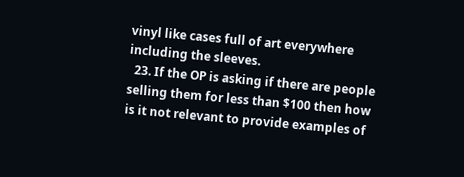vinyl like cases full of art everywhere including the sleeves.
  23. If the OP is asking if there are people selling them for less than $100 then how is it not relevant to provide examples of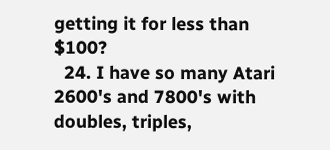getting it for less than $100?
  24. I have so many Atari 2600's and 7800's with doubles, triples,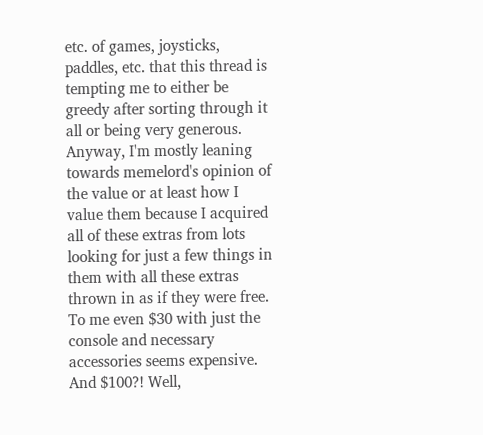etc. of games, joysticks, paddles, etc. that this thread is tempting me to either be greedy after sorting through it all or being very generous. Anyway, I'm mostly leaning towards memelord's opinion of the value or at least how I value them because I acquired all of these extras from lots looking for just a few things in them with all these extras thrown in as if they were free. To me even $30 with just the console and necessary accessories seems expensive. And $100?! Well,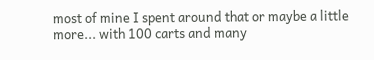most of mine I spent around that or maybe a little more... with 100 carts and many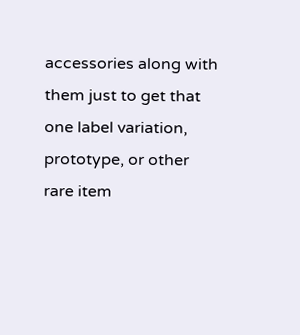accessories along with them just to get that one label variation, prototype, or other rare item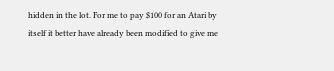hidden in the lot. For me to pay $100 for an Atari by itself it better have already been modified to give me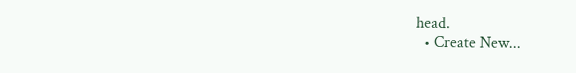head.
  • Create New...